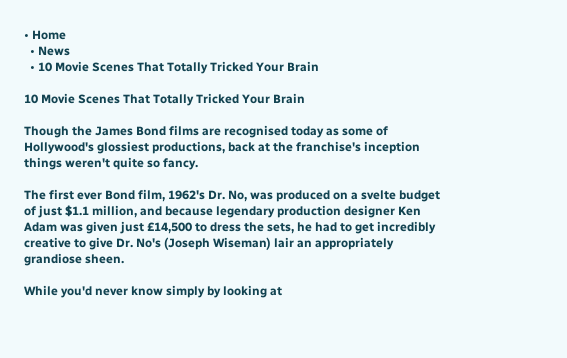• Home
  • News
  • 10 Movie Scenes That Totally Tricked Your Brain

10 Movie Scenes That Totally Tricked Your Brain

Though the James Bond films are recognised today as some of Hollywood's glossiest productions, back at the franchise's inception things weren't quite so fancy.

The first ever Bond film, 1962's Dr. No, was produced on a svelte budget of just $1.1 million, and because legendary production designer Ken Adam was given just £14,500 to dress the sets, he had to get incredibly creative to give Dr. No's (Joseph Wiseman) lair an appropriately grandiose sheen.

While you'd never know simply by looking at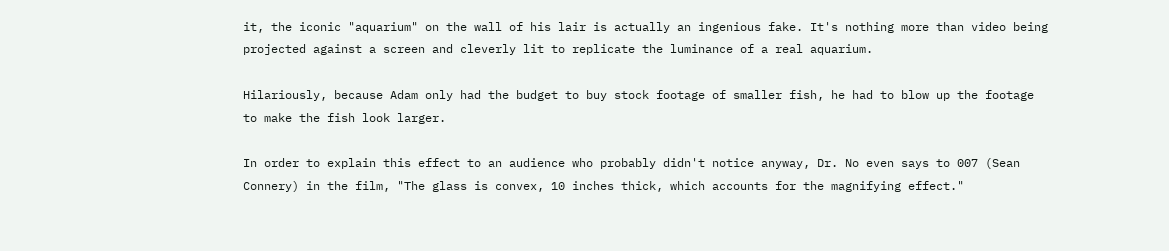it, the iconic "aquarium" on the wall of his lair is actually an ingenious fake. It's nothing more than video being projected against a screen and cleverly lit to replicate the luminance of a real aquarium.

Hilariously, because Adam only had the budget to buy stock footage of smaller fish, he had to blow up the footage to make the fish look larger.

In order to explain this effect to an audience who probably didn't notice anyway, Dr. No even says to 007 (Sean Connery) in the film, "The glass is convex, 10 inches thick, which accounts for the magnifying effect."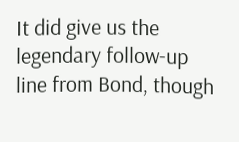It did give us the legendary follow-up line from Bond, though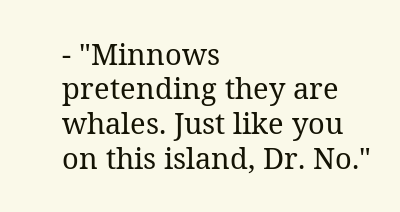- "Minnows pretending they are whales. Just like you on this island, Dr. No."